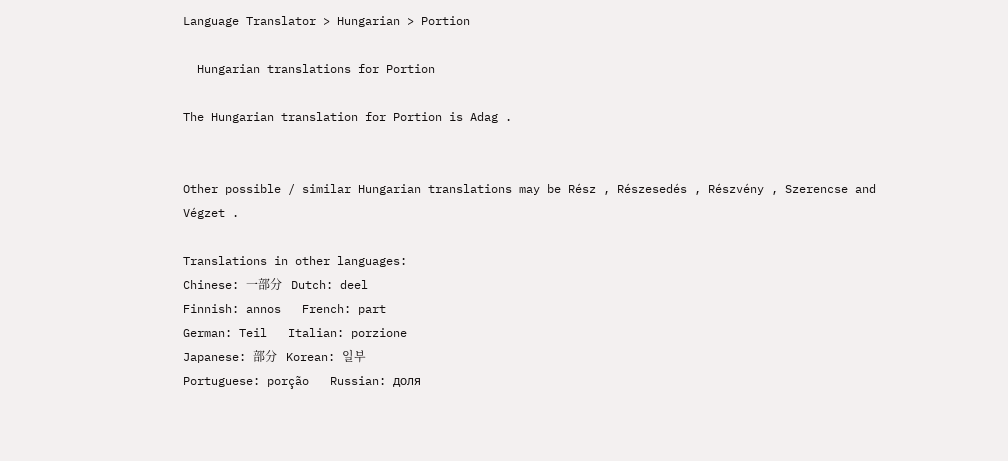Language Translator > Hungarian > Portion

  Hungarian translations for Portion

The Hungarian translation for Portion is Adag .


Other possible / similar Hungarian translations may be Rész , Részesedés , Részvény , Szerencse and Végzet .

Translations in other languages:
Chinese: 一部分   Dutch: deel
Finnish: annos   French: part
German: Teil   Italian: porzione
Japanese: 部分   Korean: 일부
Portuguese: porção   Russian: доля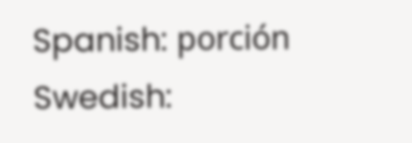Spanish: porción   Swedish: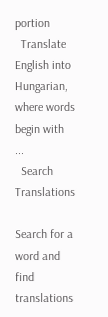portion
  Translate English into Hungarian, where words begin with ...
  Search Translations

Search for a word and find translations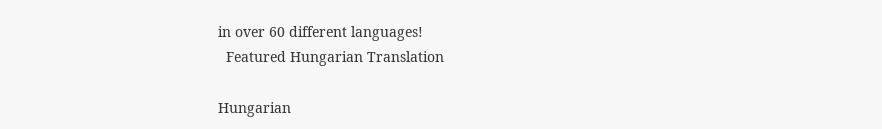in over 60 different languages!
  Featured Hungarian Translation

Hungarian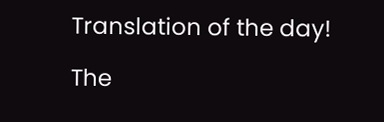Translation of the day!

The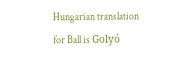Hungarian translation for Ball is Golyó